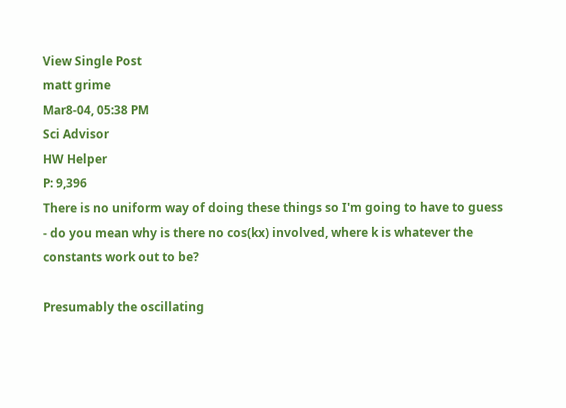View Single Post
matt grime
Mar8-04, 05:38 PM
Sci Advisor
HW Helper
P: 9,396
There is no uniform way of doing these things so I'm going to have to guess - do you mean why is there no cos(kx) involved, where k is whatever the constants work out to be?

Presumably the oscillating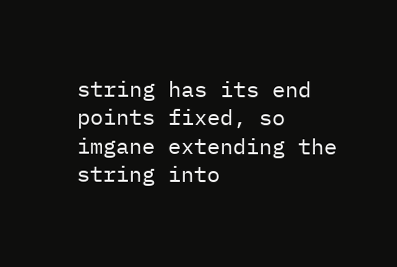string has its end points fixed, so imgane extending the string into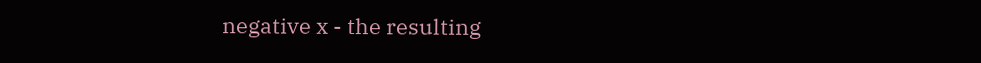negative x - the resulting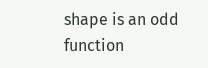shape is an odd function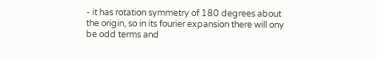- it has rotation symmetry of 180 degrees about the origin, so in its fourier expansion there will ony be odd terms and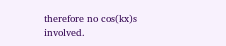therefore no cos(kx)s involved.